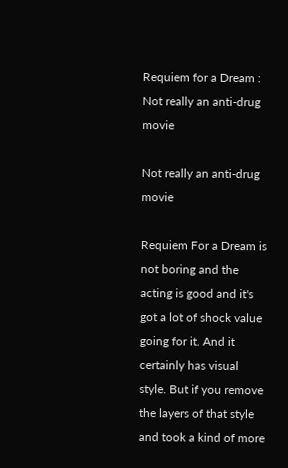Requiem for a Dream : Not really an anti-drug movie

Not really an anti-drug movie

Requiem For a Dream is not boring and the acting is good and it's got a lot of shock value going for it. And it certainly has visual style. But if you remove the layers of that style and took a kind of more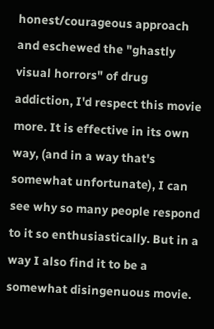honest/courageous approach and eschewed the "ghastly visual horrors" of drug addiction, I'd respect this movie more. It is effective in its own way, (and in a way that's somewhat unfortunate), I can see why so many people respond to it so enthusiastically. But in a way I also find it to be a somewhat disingenuous movie.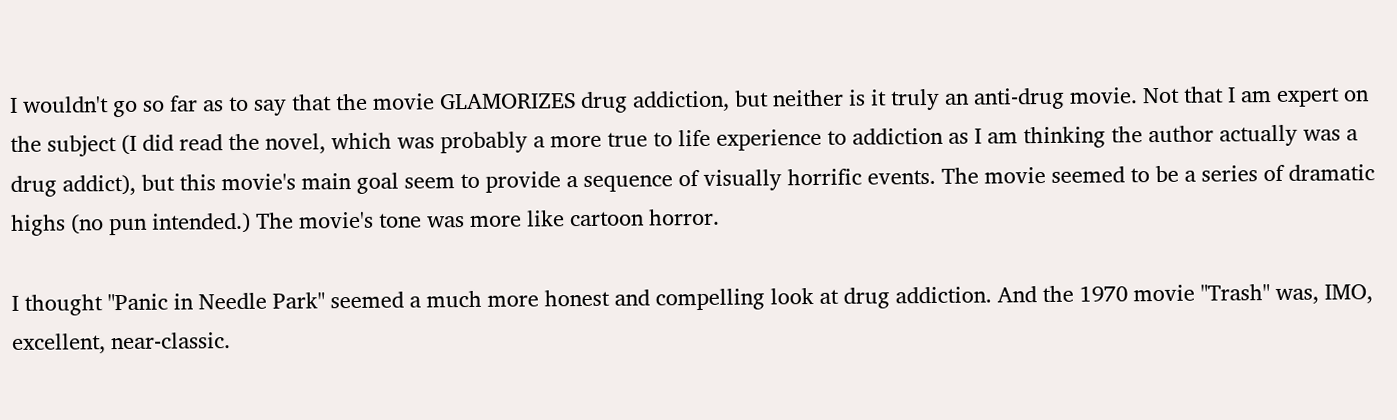I wouldn't go so far as to say that the movie GLAMORIZES drug addiction, but neither is it truly an anti-drug movie. Not that I am expert on the subject (I did read the novel, which was probably a more true to life experience to addiction as I am thinking the author actually was a drug addict), but this movie's main goal seem to provide a sequence of visually horrific events. The movie seemed to be a series of dramatic highs (no pun intended.) The movie's tone was more like cartoon horror.

I thought "Panic in Needle Park" seemed a much more honest and compelling look at drug addiction. And the 1970 movie "Trash" was, IMO, excellent, near-classic.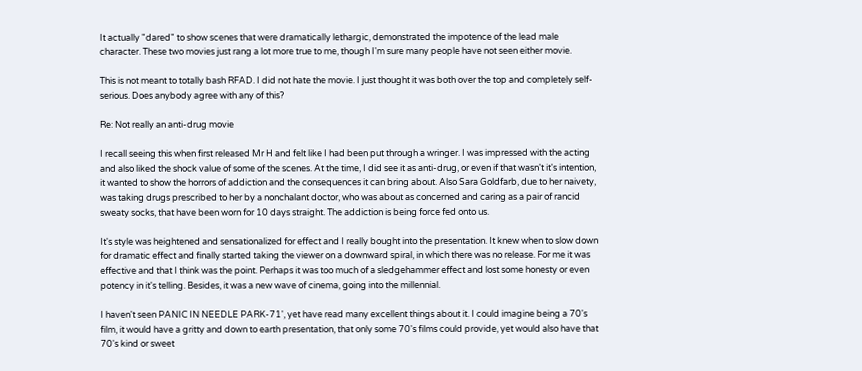It actually "dared" to show scenes that were dramatically lethargic, demonstrated the impotence of the lead male character. These two movies just rang a lot more true to me, though I'm sure many people have not seen either movie.

This is not meant to totally bash RFAD. I did not hate the movie. I just thought it was both over the top and completely self-serious. Does anybody agree with any of this?

Re: Not really an anti-drug movie

I recall seeing this when first released Mr H and felt like I had been put through a wringer. I was impressed with the acting and also liked the shock value of some of the scenes. At the time, I did see it as anti-drug, or even if that wasn't it's intention, it wanted to show the horrors of addiction and the consequences it can bring about. Also Sara Goldfarb, due to her naivety, was taking drugs prescribed to her by a nonchalant doctor, who was about as concerned and caring as a pair of rancid sweaty socks, that have been worn for 10 days straight. The addiction is being force fed onto us.

It's style was heightened and sensationalized for effect and I really bought into the presentation. It knew when to slow down for dramatic effect and finally started taking the viewer on a downward spiral, in which there was no release. For me it was effective and that I think was the point. Perhaps it was too much of a sledgehammer effect and lost some honesty or even potency in it's telling. Besides, it was a new wave of cinema, going into the millennial.

I haven't seen PANIC IN NEEDLE PARK-71', yet have read many excellent things about it. I could imagine being a 70's film, it would have a gritty and down to earth presentation, that only some 70's films could provide, yet would also have that 70's kind or sweet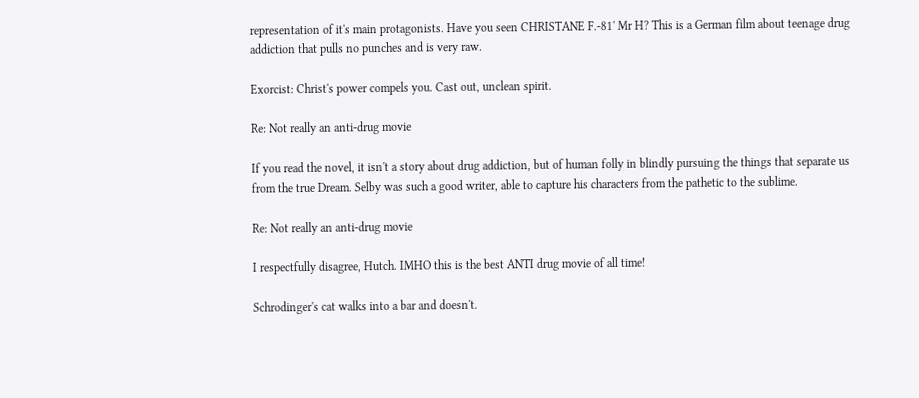representation of it's main protagonists. Have you seen CHRISTANE F.-81' Mr H? This is a German film about teenage drug addiction that pulls no punches and is very raw.

Exorcist: Christ's power compels you. Cast out, unclean spirit.

Re: Not really an anti-drug movie

If you read the novel, it isn't a story about drug addiction, but of human folly in blindly pursuing the things that separate us from the true Dream. Selby was such a good writer, able to capture his characters from the pathetic to the sublime.

Re: Not really an anti-drug movie

I respectfully disagree, Hutch. IMHO this is the best ANTI drug movie of all time!

Schrodinger's cat walks into a bar and doesn't.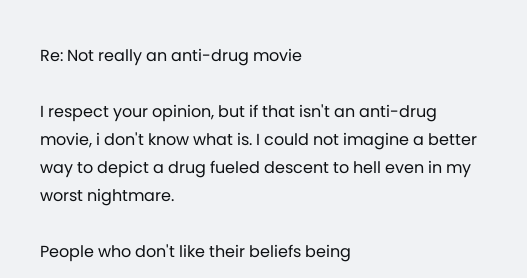Re: Not really an anti-drug movie

I respect your opinion, but if that isn't an anti-drug movie, i don't know what is. I could not imagine a better way to depict a drug fueled descent to hell even in my worst nightmare.

People who don't like their beliefs being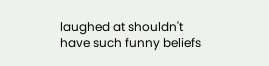laughed at shouldn't have such funny beliefs